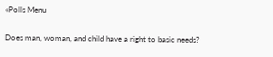«Polls Menu

Does man, woman, and child have a right to basic needs?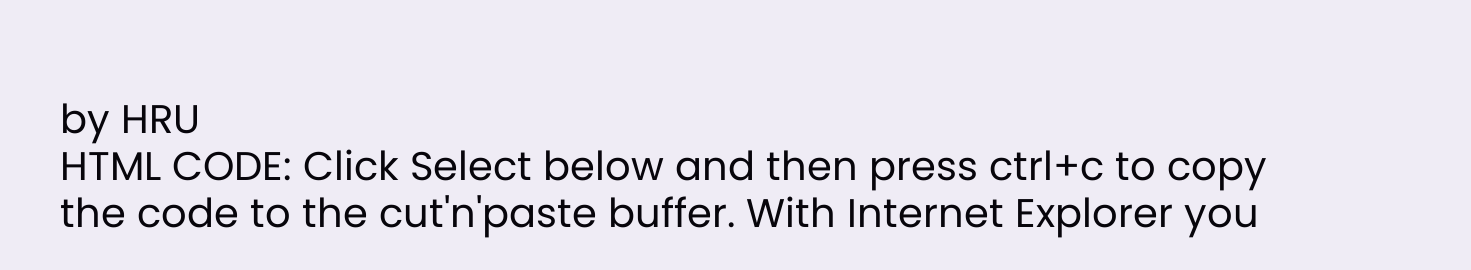by HRU
HTML CODE: Click Select below and then press ctrl+c to copy the code to the cut'n'paste buffer. With Internet Explorer you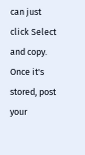can just click Select and copy. Once it's stored, post your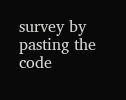survey by pasting the code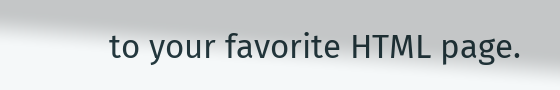to your favorite HTML page.